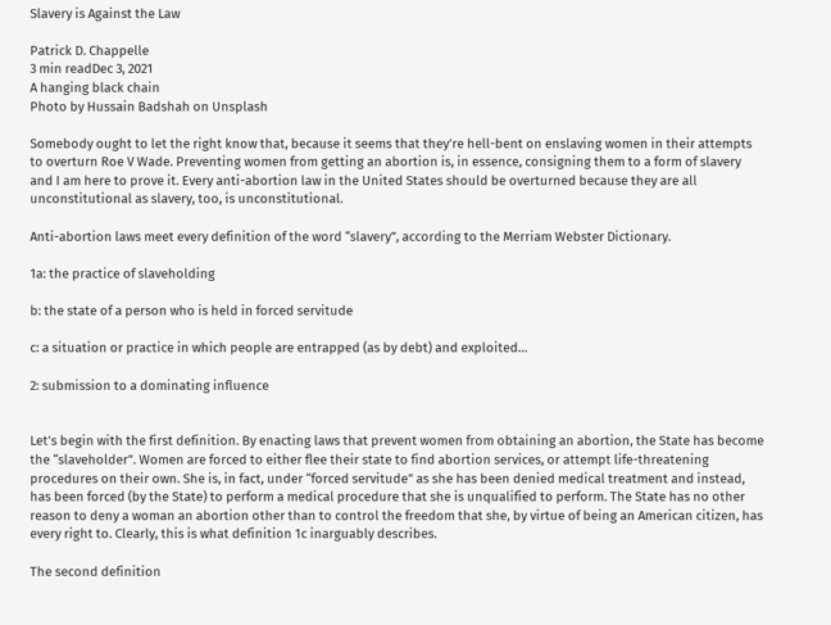Slavery is Against the Law

Patrick D. Chappelle
3 min readDec 3, 2021
A hanging black chain
Photo by Hussain Badshah on Unsplash

Somebody ought to let the right know that, because it seems that they’re hell-bent on enslaving women in their attempts to overturn Roe V Wade. Preventing women from getting an abortion is, in essence, consigning them to a form of slavery and I am here to prove it. Every anti-abortion law in the United States should be overturned because they are all unconstitutional as slavery, too, is unconstitutional.

Anti-abortion laws meet every definition of the word “slavery”, according to the Merriam Webster Dictionary.

1a: the practice of slaveholding

b: the state of a person who is held in forced servitude

c: a situation or practice in which people are entrapped (as by debt) and exploited…

2: submission to a dominating influence


Let’s begin with the first definition. By enacting laws that prevent women from obtaining an abortion, the State has become the “slaveholder”. Women are forced to either flee their state to find abortion services, or attempt life-threatening procedures on their own. She is, in fact, under “forced servitude” as she has been denied medical treatment and instead, has been forced (by the State) to perform a medical procedure that she is unqualified to perform. The State has no other reason to deny a woman an abortion other than to control the freedom that she, by virtue of being an American citizen, has every right to. Clearly, this is what definition 1c inarguably describes.

The second definition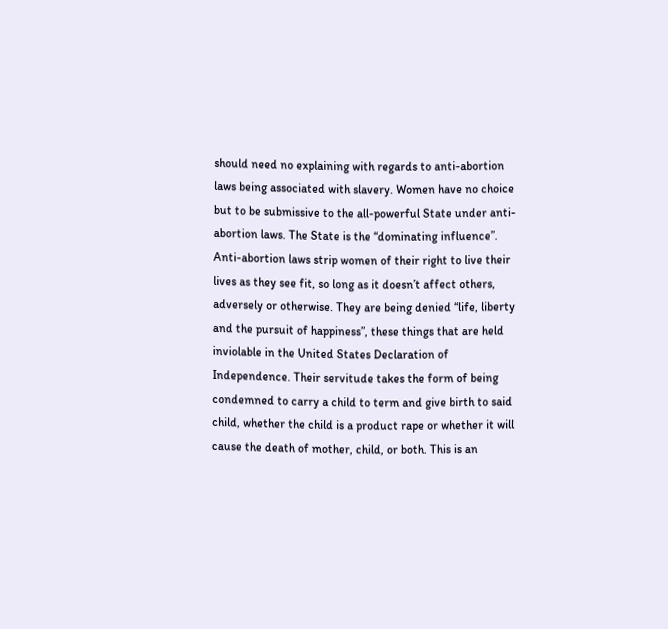should need no explaining with regards to anti-abortion laws being associated with slavery. Women have no choice but to be submissive to the all-powerful State under anti-abortion laws. The State is the “dominating influence”. Anti-abortion laws strip women of their right to live their lives as they see fit, so long as it doesn’t affect others, adversely or otherwise. They are being denied “life, liberty and the pursuit of happiness”, these things that are held inviolable in the United States Declaration of Independence. Their servitude takes the form of being condemned to carry a child to term and give birth to said child, whether the child is a product rape or whether it will cause the death of mother, child, or both. This is an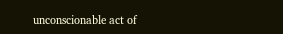unconscionable act of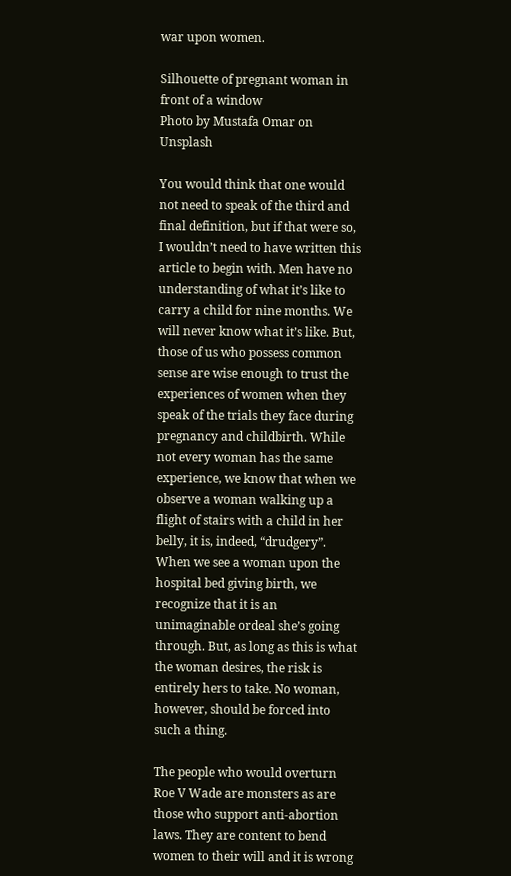war upon women.

Silhouette of pregnant woman in front of a window
Photo by Mustafa Omar on Unsplash

You would think that one would not need to speak of the third and final definition, but if that were so, I wouldn’t need to have written this article to begin with. Men have no understanding of what it’s like to carry a child for nine months. We will never know what it’s like. But, those of us who possess common sense are wise enough to trust the experiences of women when they speak of the trials they face during pregnancy and childbirth. While not every woman has the same experience, we know that when we observe a woman walking up a flight of stairs with a child in her belly, it is, indeed, “drudgery”. When we see a woman upon the hospital bed giving birth, we recognize that it is an unimaginable ordeal she’s going through. But, as long as this is what the woman desires, the risk is entirely hers to take. No woman, however, should be forced into such a thing.

The people who would overturn Roe V Wade are monsters as are those who support anti-abortion laws. They are content to bend women to their will and it is wrong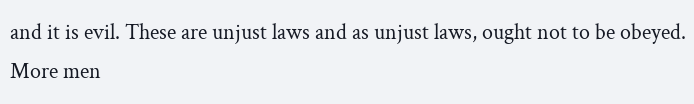and it is evil. These are unjust laws and as unjust laws, ought not to be obeyed. More men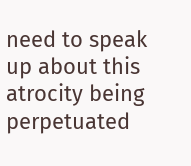need to speak up about this atrocity being perpetuated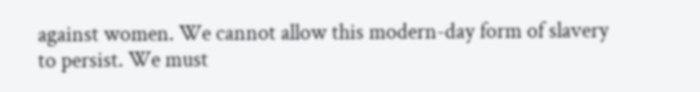against women. We cannot allow this modern-day form of slavery to persist. We must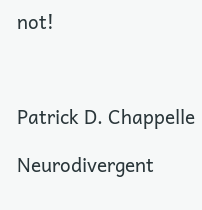not!



Patrick D. Chappelle

Neurodivergent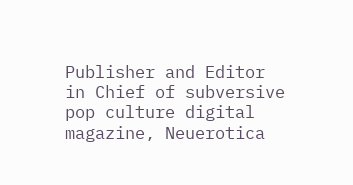Publisher and Editor in Chief of subversive pop culture digital magazine, Neuerotica